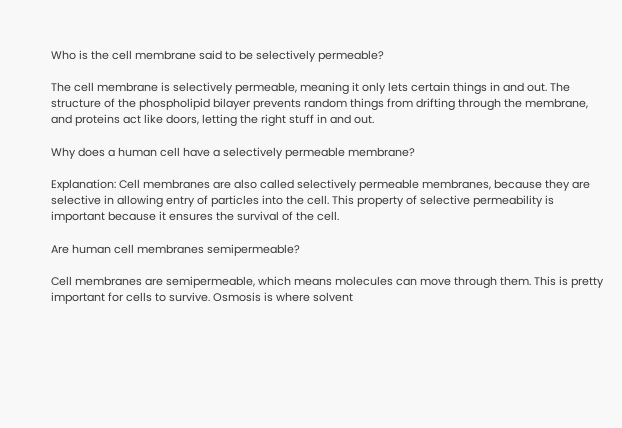Who is the cell membrane said to be selectively permeable?

The cell membrane is selectively permeable, meaning it only lets certain things in and out. The structure of the phospholipid bilayer prevents random things from drifting through the membrane, and proteins act like doors, letting the right stuff in and out.

Why does a human cell have a selectively permeable membrane?

Explanation: Cell membranes are also called selectively permeable membranes, because they are selective in allowing entry of particles into the cell. This property of selective permeability is important because it ensures the survival of the cell.

Are human cell membranes semipermeable?

Cell membranes are semipermeable, which means molecules can move through them. This is pretty important for cells to survive. Osmosis is where solvent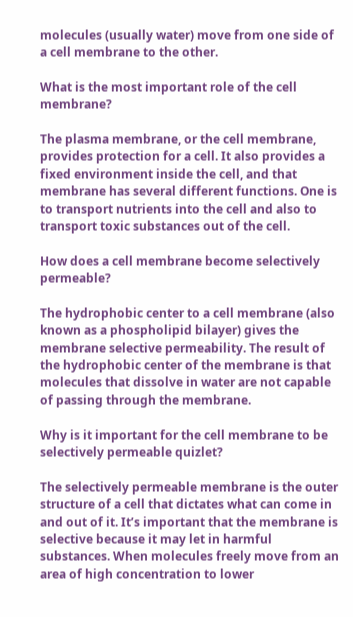molecules (usually water) move from one side of a cell membrane to the other.

What is the most important role of the cell membrane?

The plasma membrane, or the cell membrane, provides protection for a cell. It also provides a fixed environment inside the cell, and that membrane has several different functions. One is to transport nutrients into the cell and also to transport toxic substances out of the cell.

How does a cell membrane become selectively permeable?

The hydrophobic center to a cell membrane (also known as a phospholipid bilayer) gives the membrane selective permeability. The result of the hydrophobic center of the membrane is that molecules that dissolve in water are not capable of passing through the membrane.

Why is it important for the cell membrane to be selectively permeable quizlet?

The selectively permeable membrane is the outer structure of a cell that dictates what can come in and out of it. It’s important that the membrane is selective because it may let in harmful substances. When molecules freely move from an area of high concentration to lower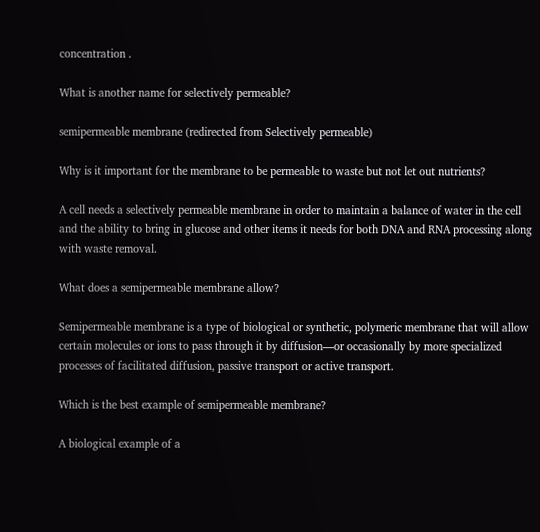concentration .

What is another name for selectively permeable?

semipermeable membrane (redirected from Selectively permeable)

Why is it important for the membrane to be permeable to waste but not let out nutrients?

A cell needs a selectively permeable membrane in order to maintain a balance of water in the cell and the ability to bring in glucose and other items it needs for both DNA and RNA processing along with waste removal.

What does a semipermeable membrane allow?

Semipermeable membrane is a type of biological or synthetic, polymeric membrane that will allow certain molecules or ions to pass through it by diffusion—or occasionally by more specialized processes of facilitated diffusion, passive transport or active transport.

Which is the best example of semipermeable membrane?

A biological example of a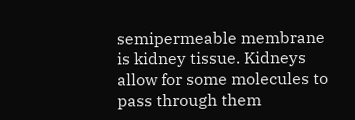semipermeable membrane is kidney tissue. Kidneys allow for some molecules to pass through them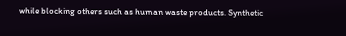while blocking others such as human waste products. Synthetic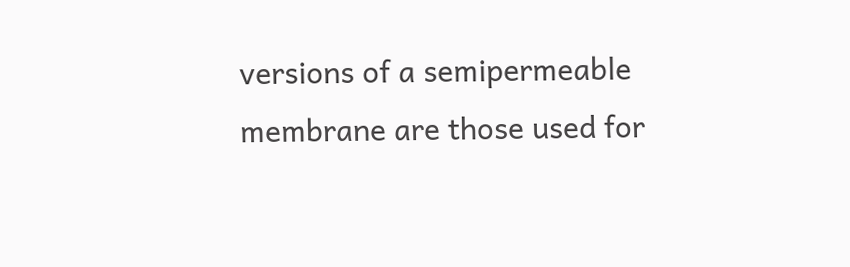versions of a semipermeable membrane are those used for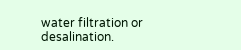water filtration or desalination.